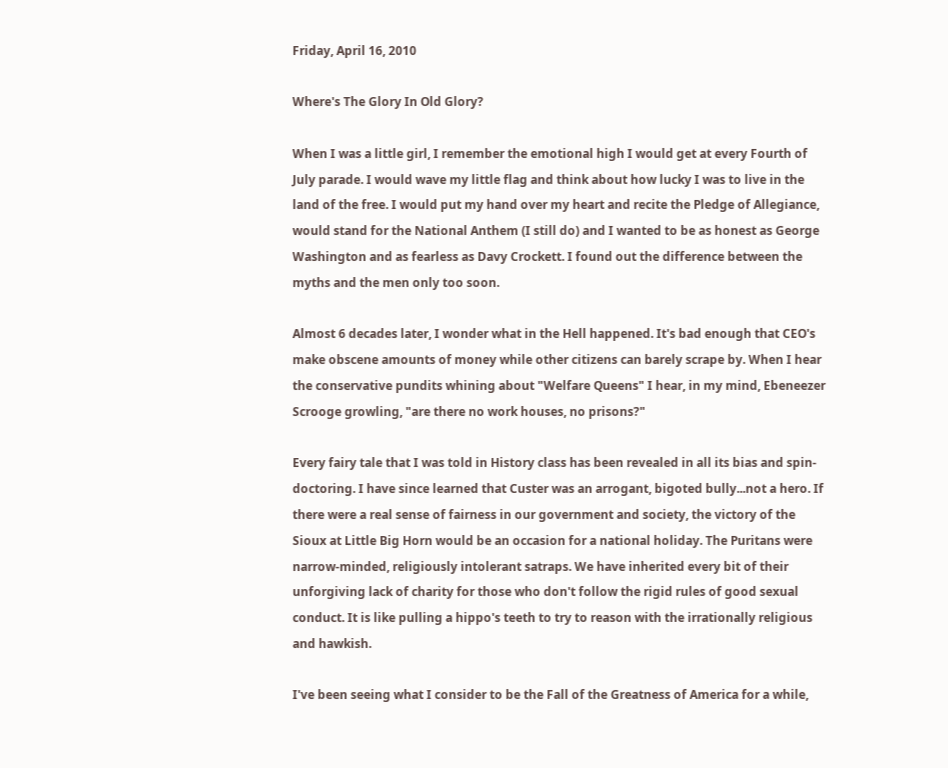Friday, April 16, 2010

Where's The Glory In Old Glory?

When I was a little girl, I remember the emotional high I would get at every Fourth of July parade. I would wave my little flag and think about how lucky I was to live in the land of the free. I would put my hand over my heart and recite the Pledge of Allegiance, would stand for the National Anthem (I still do) and I wanted to be as honest as George Washington and as fearless as Davy Crockett. I found out the difference between the myths and the men only too soon.

Almost 6 decades later, I wonder what in the Hell happened. It's bad enough that CEO's make obscene amounts of money while other citizens can barely scrape by. When I hear the conservative pundits whining about "Welfare Queens" I hear, in my mind, Ebeneezer Scrooge growling, "are there no work houses, no prisons?"

Every fairy tale that I was told in History class has been revealed in all its bias and spin-doctoring. I have since learned that Custer was an arrogant, bigoted bully...not a hero. If there were a real sense of fairness in our government and society, the victory of the Sioux at Little Big Horn would be an occasion for a national holiday. The Puritans were narrow-minded, religiously intolerant satraps. We have inherited every bit of their unforgiving lack of charity for those who don't follow the rigid rules of good sexual conduct. It is like pulling a hippo's teeth to try to reason with the irrationally religious and hawkish.

I've been seeing what I consider to be the Fall of the Greatness of America for a while,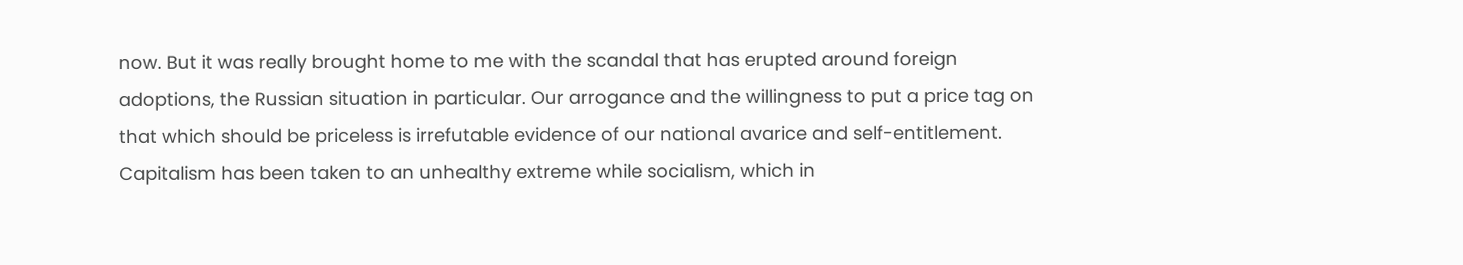now. But it was really brought home to me with the scandal that has erupted around foreign adoptions, the Russian situation in particular. Our arrogance and the willingness to put a price tag on that which should be priceless is irrefutable evidence of our national avarice and self-entitlement. Capitalism has been taken to an unhealthy extreme while socialism, which in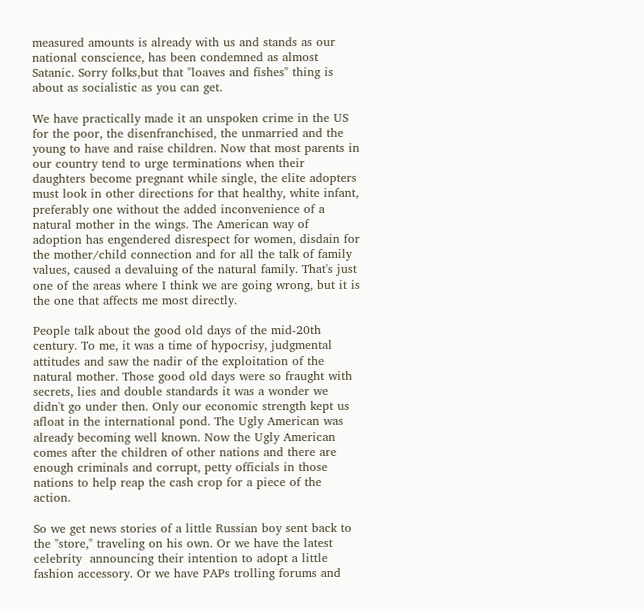measured amounts is already with us and stands as our national conscience, has been condemned as almost Satanic. Sorry folks,but that "loaves and fishes" thing is about as socialistic as you can get.

We have practically made it an unspoken crime in the US for the poor, the disenfranchised, the unmarried and the young to have and raise children. Now that most parents in our country tend to urge terminations when their daughters become pregnant while single, the elite adopters must look in other directions for that healthy, white infant, preferably one without the added inconvenience of a natural mother in the wings. The American way of adoption has engendered disrespect for women, disdain for the mother/child connection and for all the talk of family values, caused a devaluing of the natural family. That's just one of the areas where I think we are going wrong, but it is the one that affects me most directly.

People talk about the good old days of the mid-20th century. To me, it was a time of hypocrisy, judgmental attitudes and saw the nadir of the exploitation of the natural mother. Those good old days were so fraught with secrets, lies and double standards it was a wonder we didn't go under then. Only our economic strength kept us afloat in the international pond. The Ugly American was already becoming well known. Now the Ugly American comes after the children of other nations and there are enough criminals and corrupt, petty officials in those nations to help reap the cash crop for a piece of the action.

So we get news stories of a little Russian boy sent back to the "store," traveling on his own. Or we have the latest celebrity  announcing their intention to adopt a little fashion accessory. Or we have PAPs trolling forums and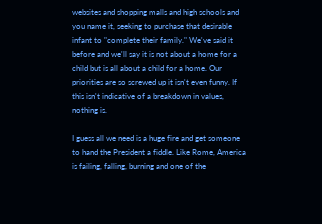websites and shopping malls and high schools and you name it, seeking to purchase that desirable infant to "complete their family." We've said it before and we'll say it is not about a home for a child but is all about a child for a home. Our priorities are so screwed up it isn't even funny. If this isn't indicative of a breakdown in values, nothing is.

I guess all we need is a huge fire and get someone to hand the President a fiddle. Like Rome, America is failing, falling, burning and one of the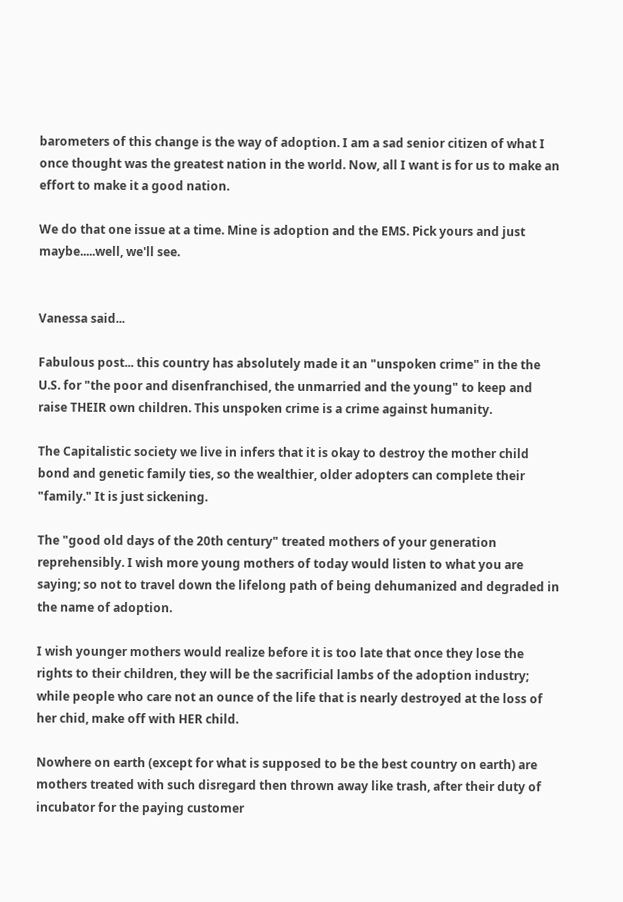barometers of this change is the way of adoption. I am a sad senior citizen of what I once thought was the greatest nation in the world. Now, all I want is for us to make an effort to make it a good nation.

We do that one issue at a time. Mine is adoption and the EMS. Pick yours and just maybe.....well, we'll see.


Vanessa said...

Fabulous post... this country has absolutely made it an "unspoken crime" in the the U.S. for "the poor and disenfranchised, the unmarried and the young" to keep and raise THEIR own children. This unspoken crime is a crime against humanity.

The Capitalistic society we live in infers that it is okay to destroy the mother child bond and genetic family ties, so the wealthier, older adopters can complete their "family." It is just sickening.

The "good old days of the 20th century" treated mothers of your generation reprehensibly. I wish more young mothers of today would listen to what you are saying; so not to travel down the lifelong path of being dehumanized and degraded in the name of adoption.

I wish younger mothers would realize before it is too late that once they lose the rights to their children, they will be the sacrificial lambs of the adoption industry; while people who care not an ounce of the life that is nearly destroyed at the loss of her chid, make off with HER child.

Nowhere on earth (except for what is supposed to be the best country on earth) are mothers treated with such disregard then thrown away like trash, after their duty of incubator for the paying customer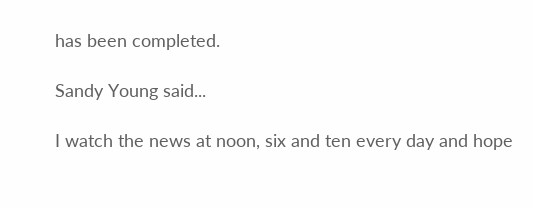has been completed.

Sandy Young said...

I watch the news at noon, six and ten every day and hope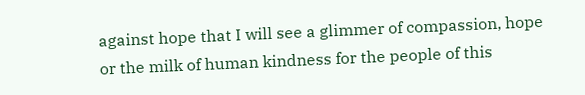against hope that I will see a glimmer of compassion, hope or the milk of human kindness for the people of this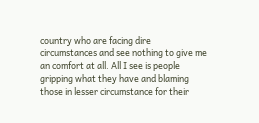country who are facing dire circumstances and see nothing to give me an comfort at all. All I see is people gripping what they have and blaming those in lesser circumstance for their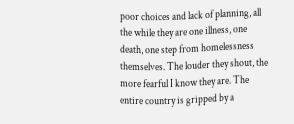poor choices and lack of planning, all the while they are one illness, one death, one step from homelessness themselves. The louder they shout, the more fearful I know they are. The entire country is gripped by a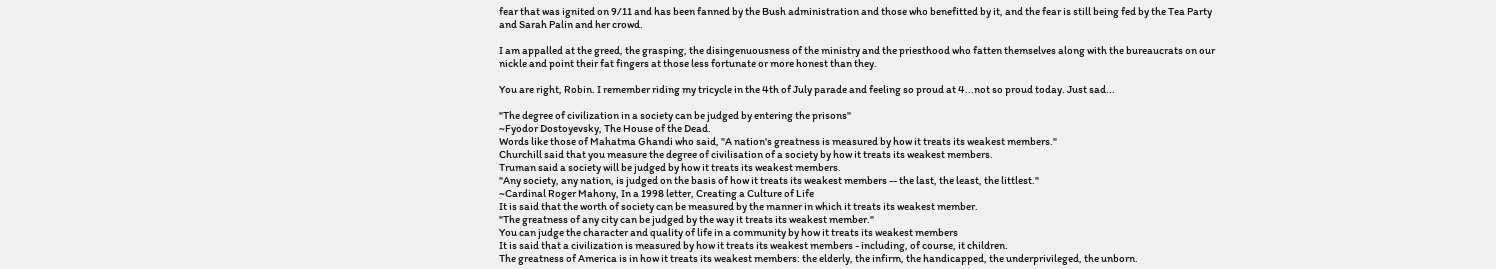fear that was ignited on 9/11 and has been fanned by the Bush administration and those who benefitted by it, and the fear is still being fed by the Tea Party and Sarah Palin and her crowd.

I am appalled at the greed, the grasping, the disingenuousness of the ministry and the priesthood who fatten themselves along with the bureaucrats on our nickle and point their fat fingers at those less fortunate or more honest than they.

You are right, Robin. I remember riding my tricycle in the 4th of July parade and feeling so proud at 4...not so proud today. Just sad...

"The degree of civilization in a society can be judged by entering the prisons"
~Fyodor Dostoyevsky, The House of the Dead.
Words like those of Mahatma Ghandi who said, "A nation's greatness is measured by how it treats its weakest members."
Churchill said that you measure the degree of civilisation of a society by how it treats its weakest members.
Truman said a society will be judged by how it treats its weakest members.
"Any society, any nation, is judged on the basis of how it treats its weakest members -- the last, the least, the littlest."
~Cardinal Roger Mahony, In a 1998 letter, Creating a Culture of Life
It is said that the worth of society can be measured by the manner in which it treats its weakest member.
"The greatness of any city can be judged by the way it treats its weakest member."
You can judge the character and quality of life in a community by how it treats its weakest members
It is said that a civilization is measured by how it treats its weakest members - including, of course, it children.
The greatness of America is in how it treats its weakest members: the elderly, the infirm, the handicapped, the underprivileged, the unborn.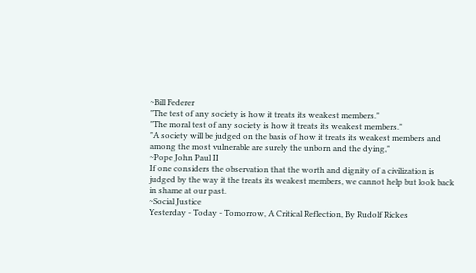~Bill Federer
"The test of any society is how it treats its weakest members."
"The moral test of any society is how it treats its weakest members."
"A society will be judged on the basis of how it treats its weakest members and among the most vulnerable are surely the unborn and the dying,"
~Pope John Paul II
If one considers the observation that the worth and dignity of a civilization is judged by the way it the treats its weakest members, we cannot help but look back in shame at our past.
~Social Justice
Yesterday - Today - Tomorrow, A Critical Reflection, By Rudolf Rickes